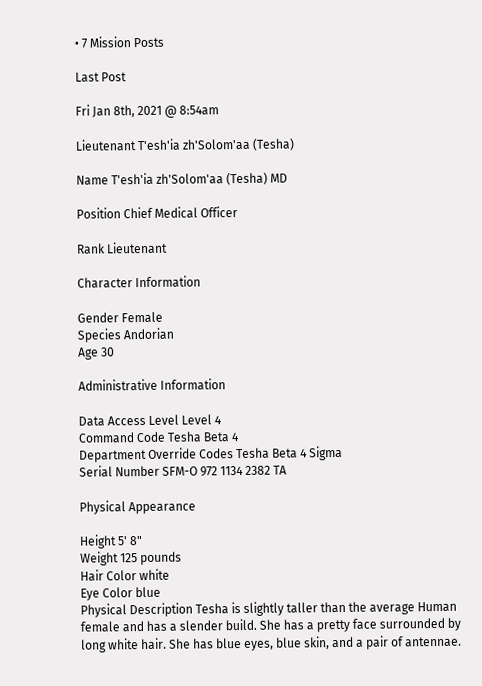• 7 Mission Posts

Last Post

Fri Jan 8th, 2021 @ 8:54am

Lieutenant T'esh'ia zh'Solom'aa (Tesha)

Name T'esh'ia zh'Solom'aa (Tesha) MD

Position Chief Medical Officer

Rank Lieutenant

Character Information

Gender Female
Species Andorian
Age 30

Administrative Information

Data Access Level Level 4
Command Code Tesha Beta 4
Department Override Codes Tesha Beta 4 Sigma
Serial Number SFM-O 972 1134 2382 TA

Physical Appearance

Height 5' 8"
Weight 125 pounds
Hair Color white
Eye Color blue
Physical Description Tesha is slightly taller than the average Human female and has a slender build. She has a pretty face surrounded by long white hair. She has blue eyes, blue skin, and a pair of antennae.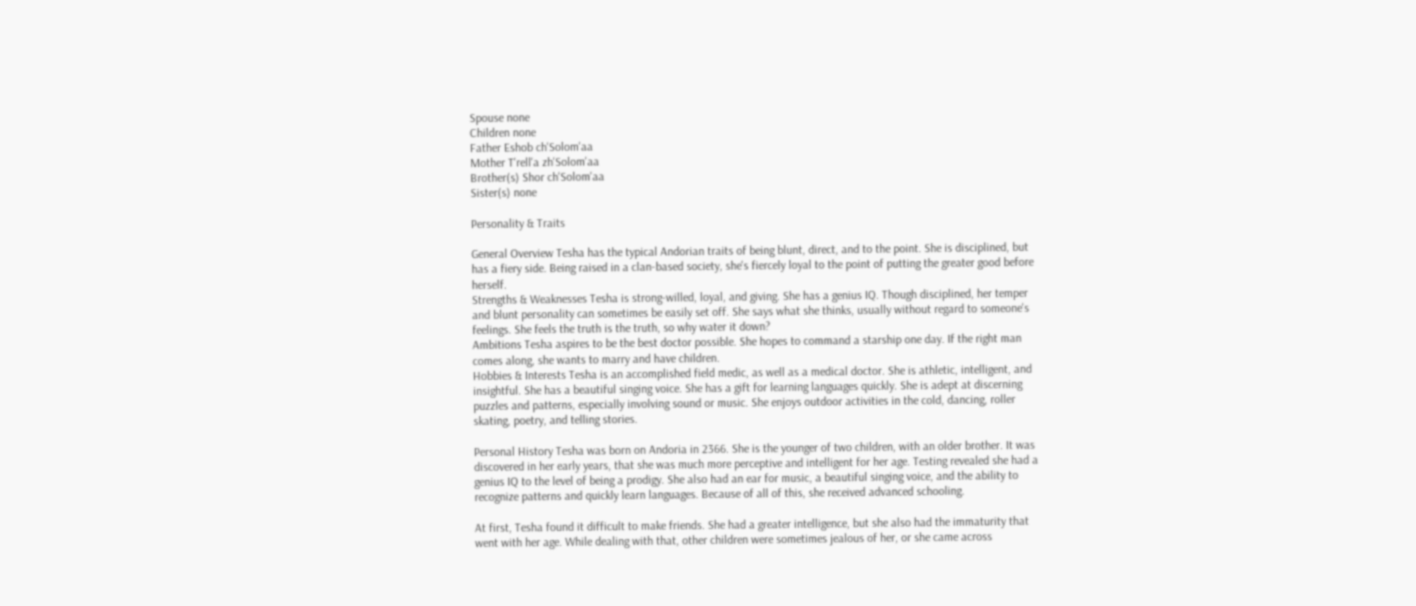Spouse none
Children none
Father Eshob ch'Solom'aa
Mother T'rell'a zh'Solom'aa
Brother(s) Shor ch'Solom'aa
Sister(s) none

Personality & Traits

General Overview Tesha has the typical Andorian traits of being blunt, direct, and to the point. She is disciplined, but has a fiery side. Being raised in a clan-based society, she's fiercely loyal to the point of putting the greater good before herself.
Strengths & Weaknesses Tesha is strong-willed, loyal, and giving. She has a genius IQ. Though disciplined, her temper and blunt personality can sometimes be easily set off. She says what she thinks, usually without regard to someone's feelings. She feels the truth is the truth, so why water it down?
Ambitions Tesha aspires to be the best doctor possible. She hopes to command a starship one day. If the right man comes along, she wants to marry and have children.
Hobbies & Interests Tesha is an accomplished field medic, as well as a medical doctor. She is athletic, intelligent, and insightful. She has a beautiful singing voice. She has a gift for learning languages quickly. She is adept at discerning puzzles and patterns, especially involving sound or music. She enjoys outdoor activities in the cold, dancing, roller skating, poetry, and telling stories.

Personal History Tesha was born on Andoria in 2366. She is the younger of two children, with an older brother. It was discovered in her early years, that she was much more perceptive and intelligent for her age. Testing revealed she had a genius IQ to the level of being a prodigy. She also had an ear for music, a beautiful singing voice, and the ability to recognize patterns and quickly learn languages. Because of all of this, she received advanced schooling.

At first, Tesha found it difficult to make friends. She had a greater intelligence, but she also had the immaturity that went with her age. While dealing with that, other children were sometimes jealous of her, or she came across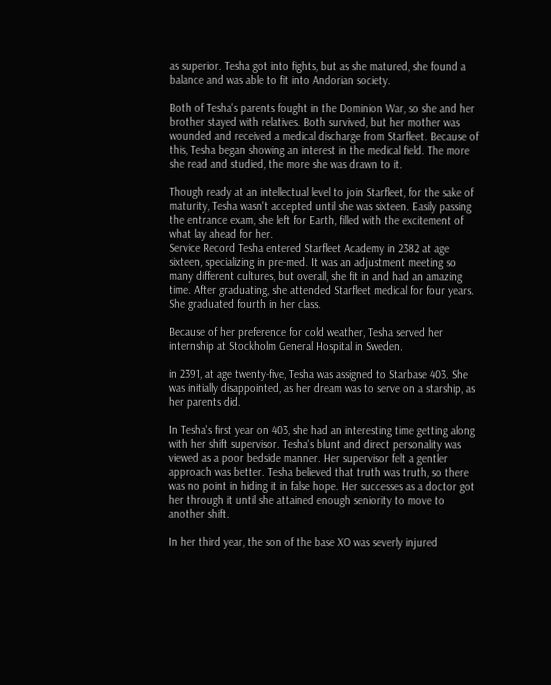as superior. Tesha got into fights, but as she matured, she found a balance and was able to fit into Andorian society.

Both of Tesha's parents fought in the Dominion War, so she and her brother stayed with relatives. Both survived, but her mother was wounded and received a medical discharge from Starfleet. Because of this, Tesha began showing an interest in the medical field. The more she read and studied, the more she was drawn to it.

Though ready at an intellectual level to join Starfleet, for the sake of maturity, Tesha wasn't accepted until she was sixteen. Easily passing the entrance exam, she left for Earth, filled with the excitement of what lay ahead for her.
Service Record Tesha entered Starfleet Academy in 2382 at age sixteen, specializing in pre-med. It was an adjustment meeting so many different cultures, but overall, she fit in and had an amazing time. After graduating, she attended Starfleet medical for four years. She graduated fourth in her class.

Because of her preference for cold weather, Tesha served her internship at Stockholm General Hospital in Sweden.

in 2391, at age twenty-five, Tesha was assigned to Starbase 403. She was initially disappointed, as her dream was to serve on a starship, as her parents did.

In Tesha's first year on 403, she had an interesting time getting along with her shift supervisor. Tesha's blunt and direct personality was viewed as a poor bedside manner. Her supervisor felt a gentler approach was better. Tesha believed that truth was truth, so there was no point in hiding it in false hope. Her successes as a doctor got her through it until she attained enough seniority to move to another shift.

In her third year, the son of the base XO was severly injured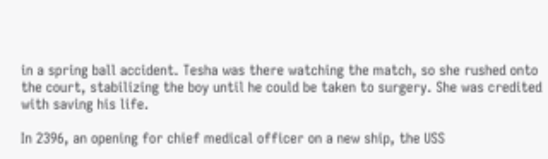in a spring ball accident. Tesha was there watching the match, so she rushed onto the court, stabilizing the boy until he could be taken to surgery. She was credited with saving his life.

In 2396, an opening for chief medical officer on a new ship, the USS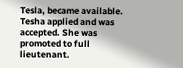Tesla, became available. Tesha applied and was accepted. She was promoted to full lieutenant.